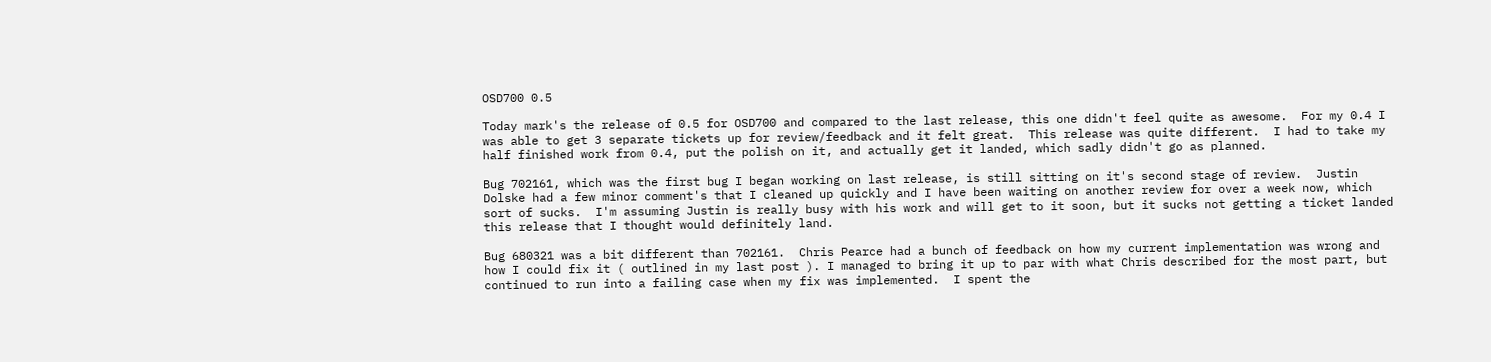OSD700 0.5

Today mark's the release of 0.5 for OSD700 and compared to the last release, this one didn't feel quite as awesome.  For my 0.4 I was able to get 3 separate tickets up for review/feedback and it felt great.  This release was quite different.  I had to take my half finished work from 0.4, put the polish on it, and actually get it landed, which sadly didn't go as planned.

Bug 702161, which was the first bug I began working on last release, is still sitting on it's second stage of review.  Justin Dolske had a few minor comment's that I cleaned up quickly and I have been waiting on another review for over a week now, which sort of sucks.  I'm assuming Justin is really busy with his work and will get to it soon, but it sucks not getting a ticket landed this release that I thought would definitely land.

Bug 680321 was a bit different than 702161.  Chris Pearce had a bunch of feedback on how my current implementation was wrong and how I could fix it ( outlined in my last post ). I managed to bring it up to par with what Chris described for the most part, but continued to run into a failing case when my fix was implemented.  I spent the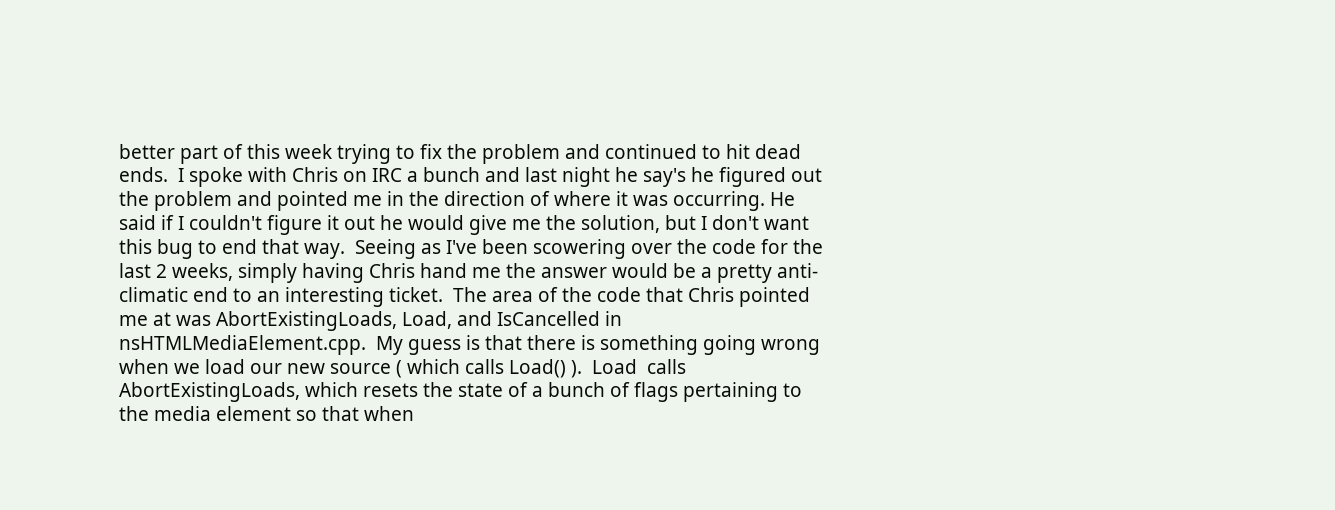better part of this week trying to fix the problem and continued to hit dead ends.  I spoke with Chris on IRC a bunch and last night he say's he figured out the problem and pointed me in the direction of where it was occurring. He said if I couldn't figure it out he would give me the solution, but I don't want this bug to end that way.  Seeing as I've been scowering over the code for the last 2 weeks, simply having Chris hand me the answer would be a pretty anti-climatic end to an interesting ticket.  The area of the code that Chris pointed me at was AbortExistingLoads, Load, and IsCancelled in nsHTMLMediaElement.cpp.  My guess is that there is something going wrong when we load our new source ( which calls Load() ).  Load  calls AbortExistingLoads, which resets the state of a bunch of flags pertaining to the media element so that when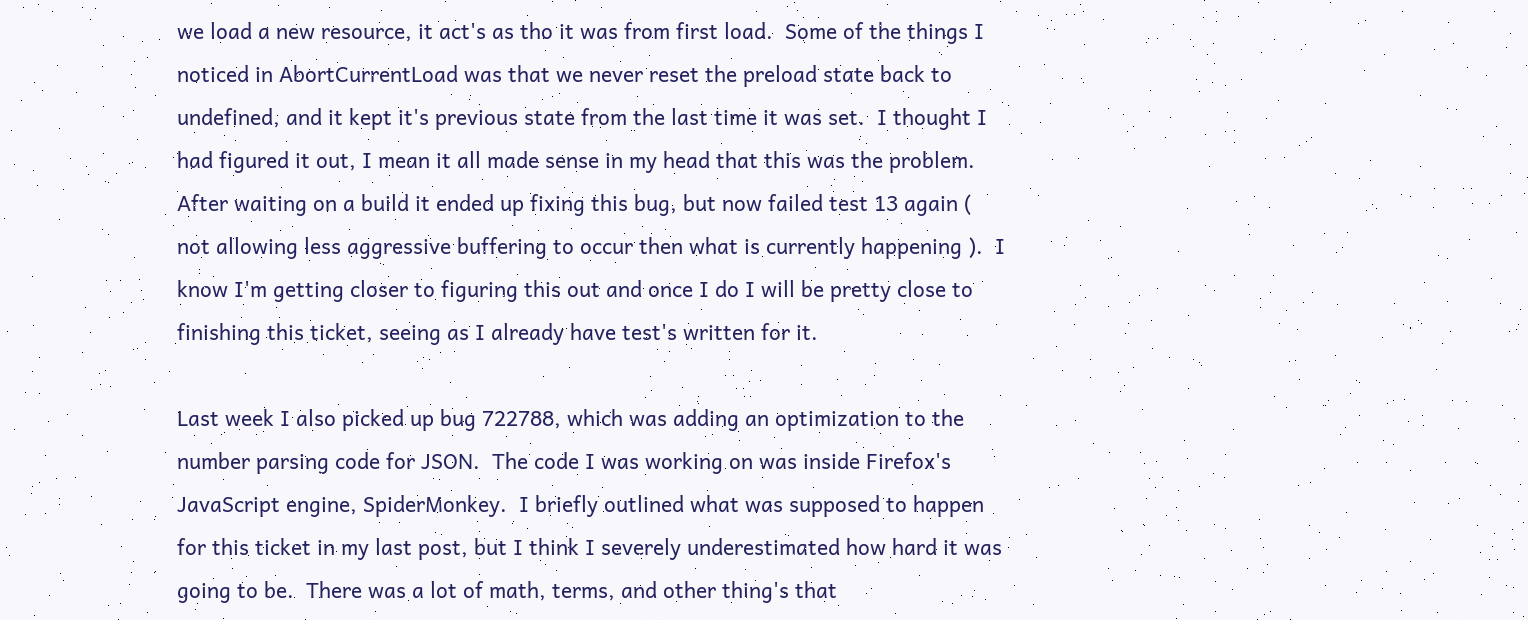we load a new resource, it act's as tho it was from first load.  Some of the things I noticed in AbortCurrentLoad was that we never reset the preload state back to undefined, and it kept it's previous state from the last time it was set.  I thought I had figured it out, I mean it all made sense in my head that this was the problem.  After waiting on a build it ended up fixing this bug, but now failed test 13 again ( not allowing less aggressive buffering to occur then what is currently happening ).  I know I'm getting closer to figuring this out and once I do I will be pretty close to finishing this ticket, seeing as I already have test's written for it.

Last week I also picked up bug 722788, which was adding an optimization to the number parsing code for JSON.  The code I was working on was inside Firefox's JavaScript engine, SpiderMonkey.  I briefly outlined what was supposed to happen for this ticket in my last post, but I think I severely underestimated how hard it was going to be.  There was a lot of math, terms, and other thing's that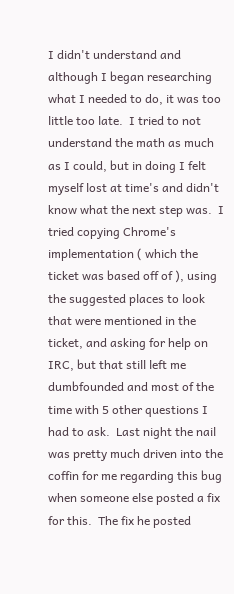I didn't understand and although I began researching what I needed to do, it was too little too late.  I tried to not understand the math as much as I could, but in doing I felt myself lost at time's and didn't know what the next step was.  I tried copying Chrome's implementation ( which the ticket was based off of ), using the suggested places to look that were mentioned in the ticket, and asking for help on IRC, but that still left me dumbfounded and most of the time with 5 other questions I had to ask.  Last night the nail was pretty much driven into the coffin for me regarding this bug when someone else posted a fix for this.  The fix he posted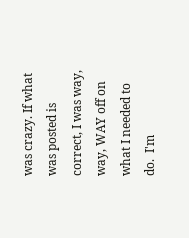was crazy. If what was posted is correct, I was way, way, WAY off on what I needed to do.  I'm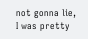not gonna lie, I was pretty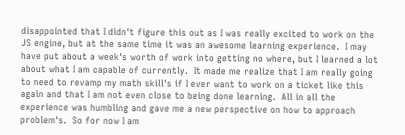disappointed that I didn't figure this out as I was really excited to work on the JS engine, but at the same time it was an awesome learning experience.  I may have put about a week's worth of work into getting no where, but I learned a lot about what I am capable of currently.  It made me realize that I am really going to need to revamp my math skill's if I ever want to work on a ticket like this again and that I am not even close to being done learning.  All in all the experience was humbling and gave me a new perspective on how to approach problem's.  So for now I am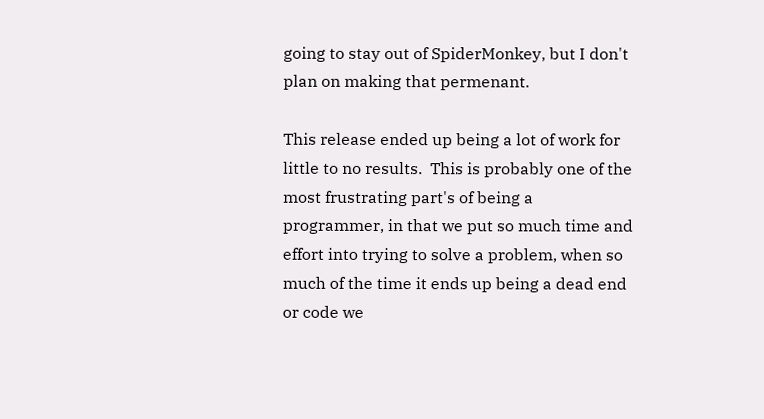going to stay out of SpiderMonkey, but I don't plan on making that permenant.

This release ended up being a lot of work for little to no results.  This is probably one of the most frustrating part's of being a programmer, in that we put so much time and effort into trying to solve a problem, when so much of the time it ends up being a dead end or code we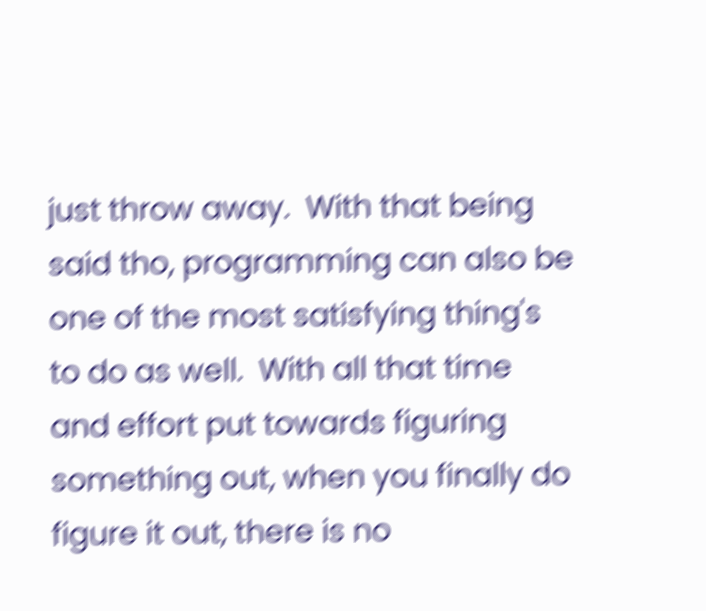just throw away.  With that being said tho, programming can also be one of the most satisfying thing's to do as well.  With all that time and effort put towards figuring something out, when you finally do figure it out, there is no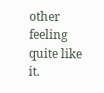other feeling quite like it.